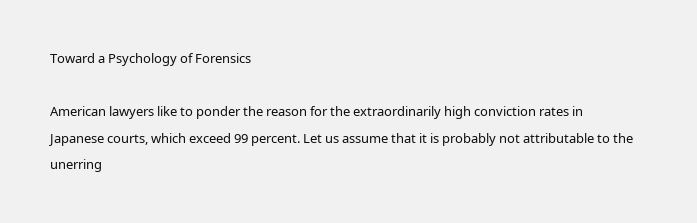Toward a Psychology of Forensics

American lawyers like to ponder the reason for the extraordinarily high conviction rates in Japanese courts, which exceed 99 percent. Let us assume that it is probably not attributable to the unerring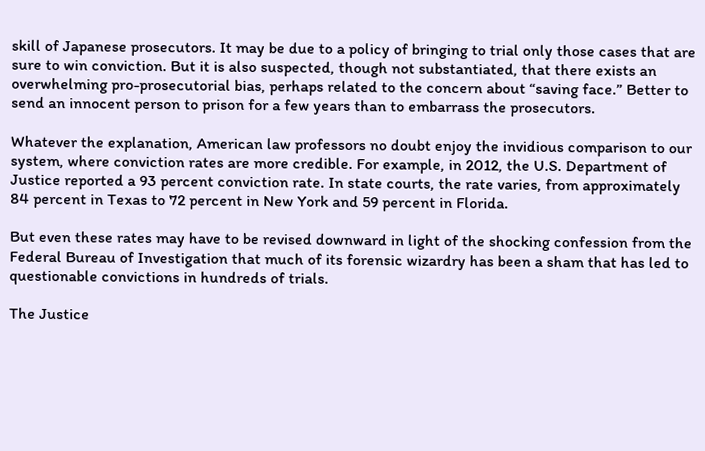skill of Japanese prosecutors. It may be due to a policy of bringing to trial only those cases that are sure to win conviction. But it is also suspected, though not substantiated, that there exists an overwhelming pro-prosecutorial bias, perhaps related to the concern about “saving face.” Better to send an innocent person to prison for a few years than to embarrass the prosecutors.

Whatever the explanation, American law professors no doubt enjoy the invidious comparison to our system, where conviction rates are more credible. For example, in 2012, the U.S. Department of Justice reported a 93 percent conviction rate. In state courts, the rate varies, from approximately 84 percent in Texas to 72 percent in New York and 59 percent in Florida.

But even these rates may have to be revised downward in light of the shocking confession from the Federal Bureau of Investigation that much of its forensic wizardry has been a sham that has led to questionable convictions in hundreds of trials.

The Justice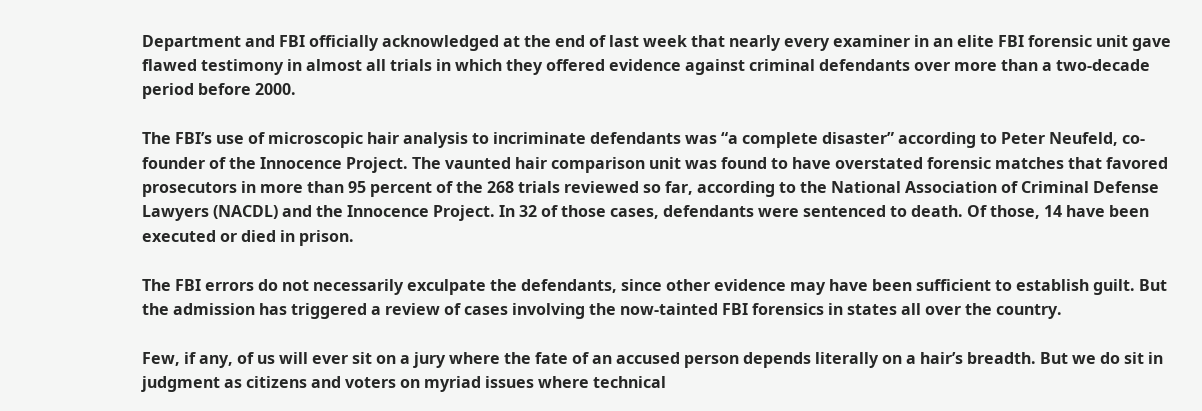Department and FBI officially acknowledged at the end of last week that nearly every examiner in an elite FBI forensic unit gave flawed testimony in almost all trials in which they offered evidence against criminal defendants over more than a two-decade period before 2000.

The FBI’s use of microscopic hair analysis to incriminate defendants was “a complete disaster” according to Peter Neufeld, co-founder of the Innocence Project. The vaunted hair comparison unit was found to have overstated forensic matches that favored prosecutors in more than 95 percent of the 268 trials reviewed so far, according to the National Association of Criminal Defense Lawyers (NACDL) and the Innocence Project. In 32 of those cases, defendants were sentenced to death. Of those, 14 have been executed or died in prison.

The FBI errors do not necessarily exculpate the defendants, since other evidence may have been sufficient to establish guilt. But the admission has triggered a review of cases involving the now-tainted FBI forensics in states all over the country.

Few, if any, of us will ever sit on a jury where the fate of an accused person depends literally on a hair’s breadth. But we do sit in judgment as citizens and voters on myriad issues where technical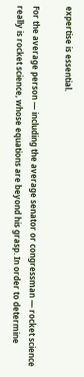expertise is essential.

For the average person — including the average senator or congressman — rocket science really is rocket science, whose equations are beyond his grasp. In order to determine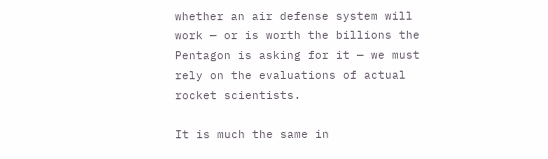whether an air defense system will work — or is worth the billions the Pentagon is asking for it — we must rely on the evaluations of actual rocket scientists.

It is much the same in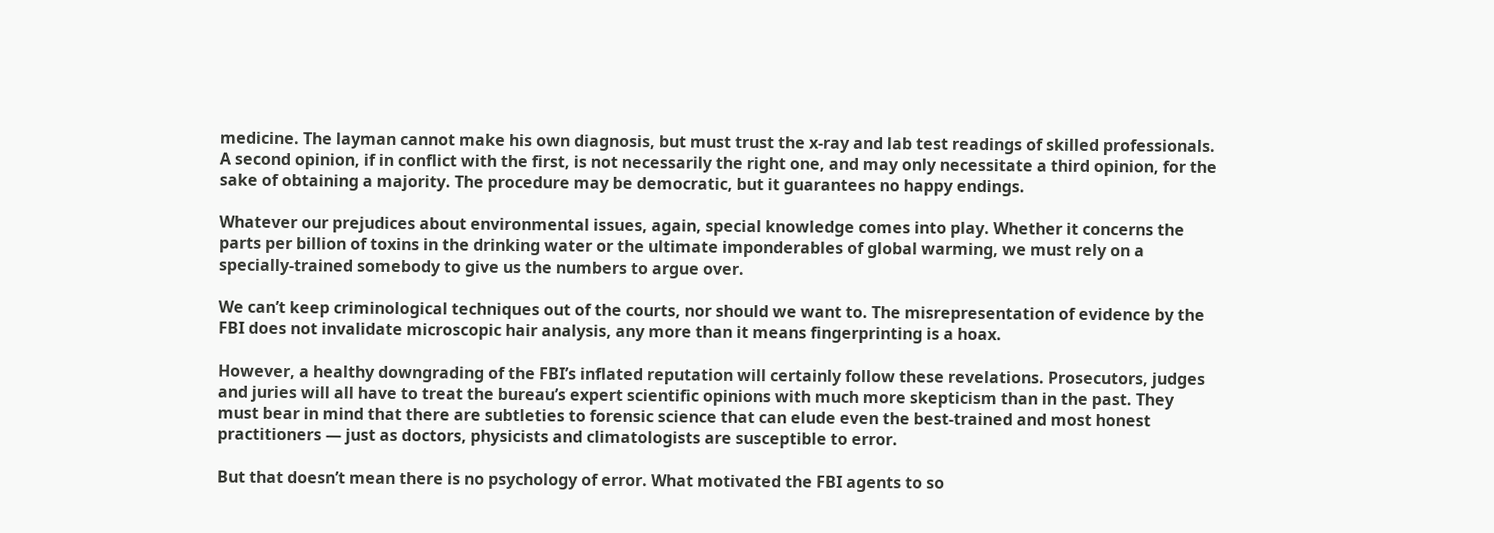medicine. The layman cannot make his own diagnosis, but must trust the x-ray and lab test readings of skilled professionals. A second opinion, if in conflict with the first, is not necessarily the right one, and may only necessitate a third opinion, for the sake of obtaining a majority. The procedure may be democratic, but it guarantees no happy endings.

Whatever our prejudices about environmental issues, again, special knowledge comes into play. Whether it concerns the parts per billion of toxins in the drinking water or the ultimate imponderables of global warming, we must rely on a specially-trained somebody to give us the numbers to argue over.

We can’t keep criminological techniques out of the courts, nor should we want to. The misrepresentation of evidence by the FBI does not invalidate microscopic hair analysis, any more than it means fingerprinting is a hoax.

However, a healthy downgrading of the FBI’s inflated reputation will certainly follow these revelations. Prosecutors, judges and juries will all have to treat the bureau’s expert scientific opinions with much more skepticism than in the past. They must bear in mind that there are subtleties to forensic science that can elude even the best-trained and most honest practitioners — just as doctors, physicists and climatologists are susceptible to error.

But that doesn’t mean there is no psychology of error. What motivated the FBI agents to so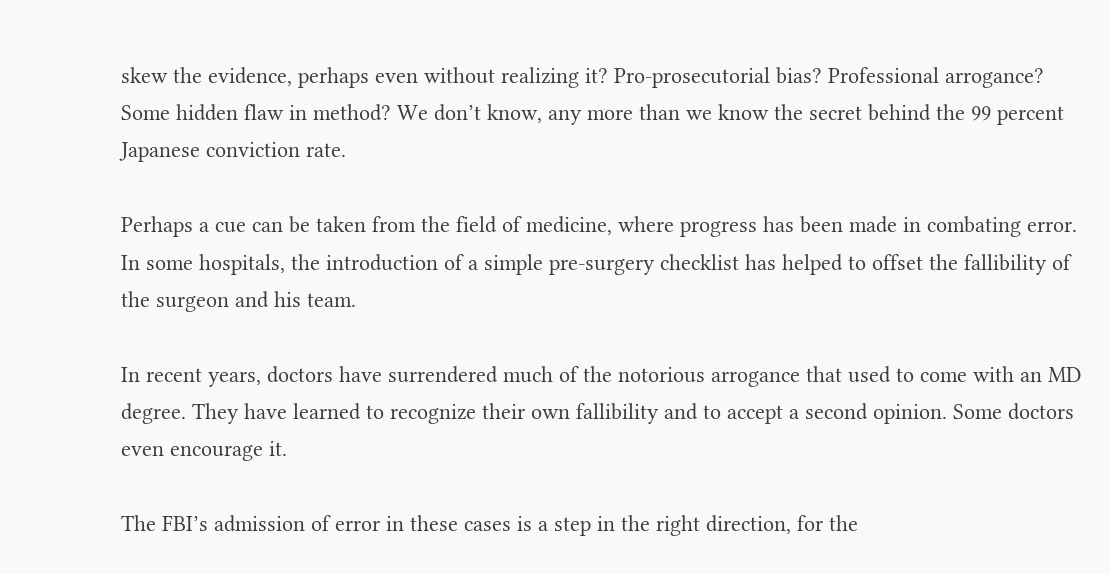skew the evidence, perhaps even without realizing it? Pro-prosecutorial bias? Professional arrogance? Some hidden flaw in method? We don’t know, any more than we know the secret behind the 99 percent Japanese conviction rate.

Perhaps a cue can be taken from the field of medicine, where progress has been made in combating error. In some hospitals, the introduction of a simple pre-surgery checklist has helped to offset the fallibility of the surgeon and his team.

In recent years, doctors have surrendered much of the notorious arrogance that used to come with an MD degree. They have learned to recognize their own fallibility and to accept a second opinion. Some doctors even encourage it.

The FBI’s admission of error in these cases is a step in the right direction, for the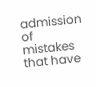admission of mistakes that have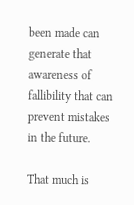been made can generate that awareness of fallibility that can prevent mistakes in the future.

That much is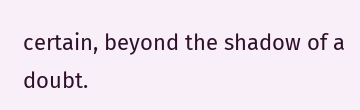certain, beyond the shadow of a doubt.